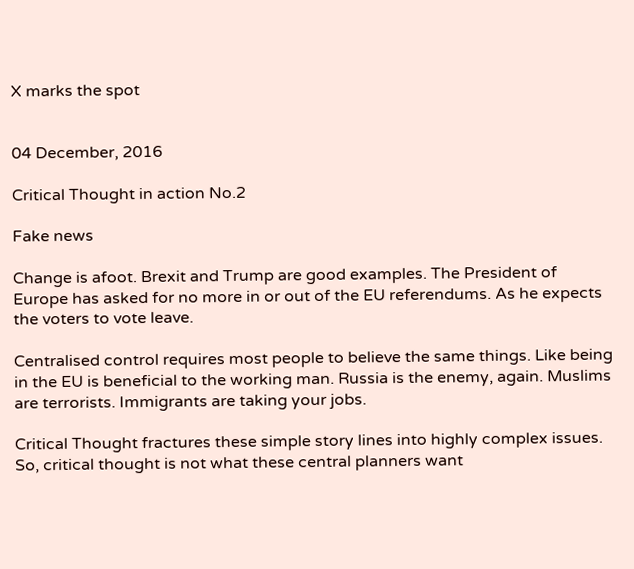X marks the spot


04 December, 2016

Critical Thought in action No.2

Fake news

Change is afoot. Brexit and Trump are good examples. The President of Europe has asked for no more in or out of the EU referendums. As he expects the voters to vote leave.

Centralised control requires most people to believe the same things. Like being in the EU is beneficial to the working man. Russia is the enemy, again. Muslims are terrorists. Immigrants are taking your jobs.

Critical Thought fractures these simple story lines into highly complex issues. So, critical thought is not what these central planners want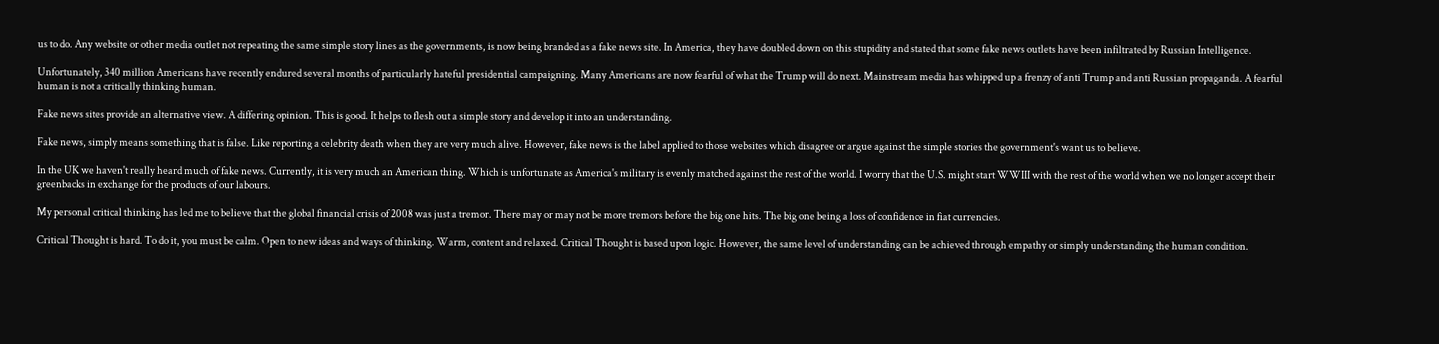us to do. Any website or other media outlet not repeating the same simple story lines as the governments, is now being branded as a fake news site. In America, they have doubled down on this stupidity and stated that some fake news outlets have been infiltrated by Russian Intelligence.

Unfortunately, 340 million Americans have recently endured several months of particularly hateful presidential campaigning. Many Americans are now fearful of what the Trump will do next. Mainstream media has whipped up a frenzy of anti Trump and anti Russian propaganda. A fearful human is not a critically thinking human.

Fake news sites provide an alternative view. A differing opinion. This is good. It helps to flesh out a simple story and develop it into an understanding.

Fake news, simply means something that is false. Like reporting a celebrity death when they are very much alive. However, fake news is the label applied to those websites which disagree or argue against the simple stories the government's want us to believe.

In the UK we haven't really heard much of fake news. Currently, it is very much an American thing. Which is unfortunate as America's military is evenly matched against the rest of the world. I worry that the U.S. might start WWIII with the rest of the world when we no longer accept their greenbacks in exchange for the products of our labours.

My personal critical thinking has led me to believe that the global financial crisis of 2008 was just a tremor. There may or may not be more tremors before the big one hits. The big one being a loss of confidence in fiat currencies.

Critical Thought is hard. To do it, you must be calm. Open to new ideas and ways of thinking. Warm, content and relaxed. Critical Thought is based upon logic. However, the same level of understanding can be achieved through empathy or simply understanding the human condition.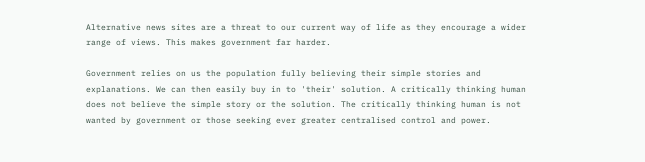Alternative news sites are a threat to our current way of life as they encourage a wider range of views. This makes government far harder.

Government relies on us the population fully believing their simple stories and explanations. We can then easily buy in to 'their' solution. A critically thinking human does not believe the simple story or the solution. The critically thinking human is not wanted by government or those seeking ever greater centralised control and power.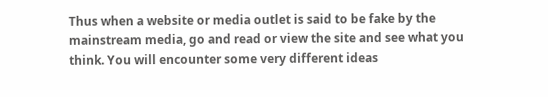Thus when a website or media outlet is said to be fake by the mainstream media, go and read or view the site and see what you think. You will encounter some very different ideas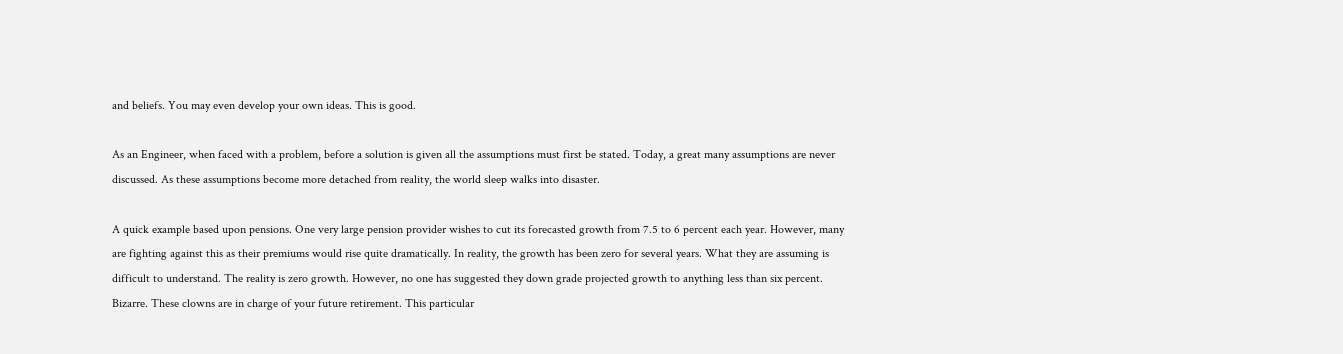and beliefs. You may even develop your own ideas. This is good.

As an Engineer, when faced with a problem, before a solution is given all the assumptions must first be stated. Today, a great many assumptions are never discussed. As these assumptions become more detached from reality, the world sleep walks into disaster.

A quick example based upon pensions. One very large pension provider wishes to cut its forecasted growth from 7.5 to 6 percent each year. However, many are fighting against this as their premiums would rise quite dramatically. In reality, the growth has been zero for several years. What they are assuming is difficult to understand. The reality is zero growth. However, no one has suggested they down grade projected growth to anything less than six percent. Bizarre. These clowns are in charge of your future retirement. This particular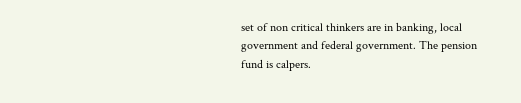set of non critical thinkers are in banking, local government and federal government. The pension fund is calpers.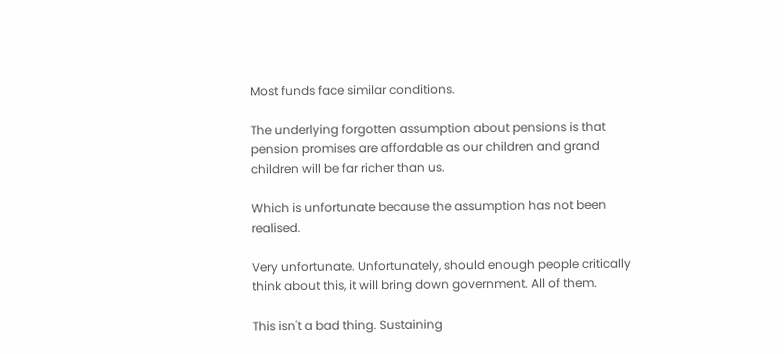Most funds face similar conditions.

The underlying forgotten assumption about pensions is that pension promises are affordable as our children and grand children will be far richer than us.

Which is unfortunate because the assumption has not been realised.

Very unfortunate. Unfortunately, should enough people critically think about this, it will bring down government. All of them.

This isn't a bad thing. Sustaining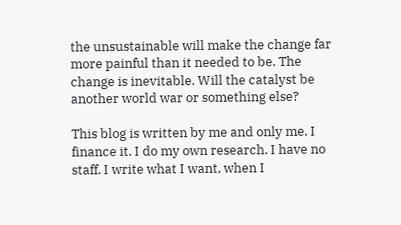the unsustainable will make the change far more painful than it needed to be. The change is inevitable. Will the catalyst be another world war or something else?

This blog is written by me and only me. I finance it. I do my own research. I have no staff. I write what I want, when I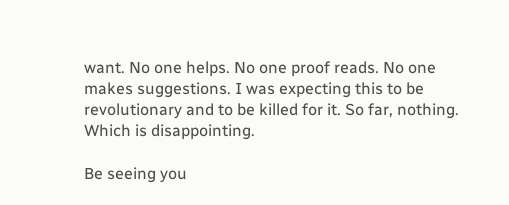want. No one helps. No one proof reads. No one makes suggestions. I was expecting this to be revolutionary and to be killed for it. So far, nothing. Which is disappointing.

Be seeing you